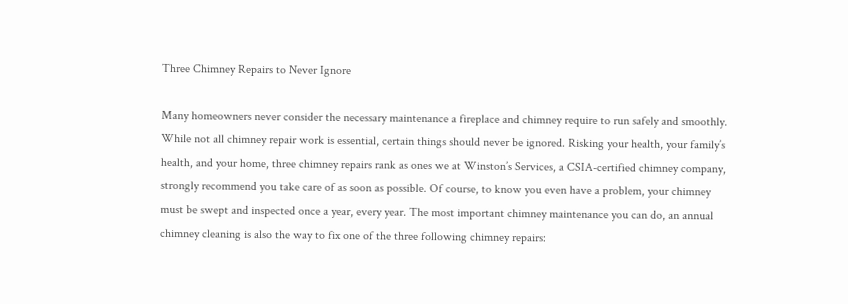Three Chimney Repairs to Never Ignore

Many homeowners never consider the necessary maintenance a fireplace and chimney require to run safely and smoothly. While not all chimney repair work is essential, certain things should never be ignored. Risking your health, your family’s health, and your home, three chimney repairs rank as ones we at Winston’s Services, a CSIA-certified chimney company, strongly recommend you take care of as soon as possible. Of course, to know you even have a problem, your chimney must be swept and inspected once a year, every year. The most important chimney maintenance you can do, an annual chimney cleaning is also the way to fix one of the three following chimney repairs: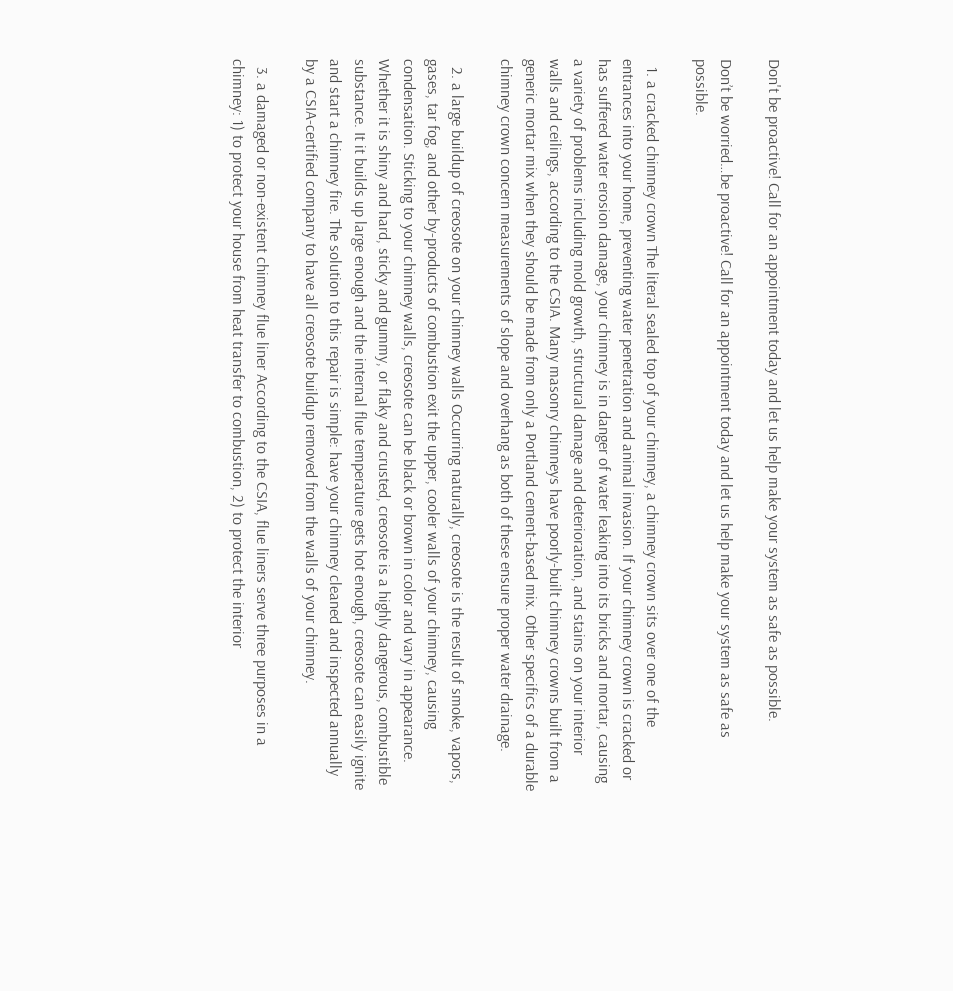Don't be proactive! Call for an appointment today and let us help make your system as safe as possible.

Don’t be worried…be proactive! Call for an appointment today and let us help make your system as safe as possible.

  1. a cracked chimney crown The literal sealed top of your chimney, a chimney crown sits over one of the entrances into your home, preventing water penetration and animal invasion. If your chimney crown is cracked or has suffered water erosion damage, your chimney is in danger of water leaking into its bricks and mortar, causing a variety of problems including mold growth, structural damage and deterioration, and stains on your interior walls and ceilings, according to the CSIA. Many masonry chimneys have poorly-built chimney crowns built from a generic mortar mix when they should be made from only a Portland cement-based mix. Other specifics of a durable chimney crown concern measurements of slope and overhang as both of these ensure proper water drainage.

  2. a large buildup of creosote on your chimney walls Occurring naturally, creosote is the result of smoke, vapors, gases, tar fog, and other by-products of combustion exit the upper, cooler walls of your chimney, causing condensation. Sticking to your chimney walls, creosote can be black or brown in color and vary in appearance. Whether it is shiny and hard, sticky and gummy, or flaky and crusted, creosote is a highly dangerous, combustible substance. It it builds up large enough and the internal flue temperature gets hot enough, creosote can easily ignite and start a chimney fire. The solution to this repair is simple: have your chimney cleaned and inspected annually by a CSIA-certified company to have all creosote buildup removed from the walls of your chimney.

  3. a damaged or non-existent chimney flue liner According to the CSIA, flue liners serve three purposes in a chimney: 1) to protect your house from heat transfer to combustion, 2) to protect the interior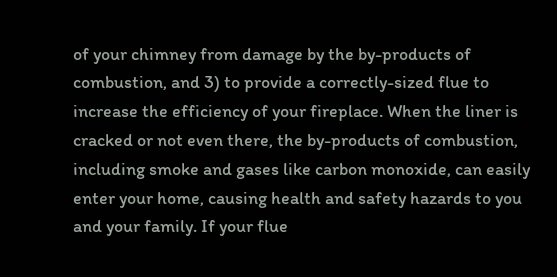of your chimney from damage by the by-products of combustion, and 3) to provide a correctly-sized flue to increase the efficiency of your fireplace. When the liner is cracked or not even there, the by-products of combustion, including smoke and gases like carbon monoxide, can easily enter your home, causing health and safety hazards to you and your family. If your flue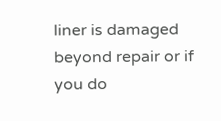liner is damaged beyond repair or if you do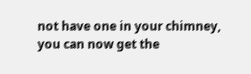not have one in your chimney, you can now get the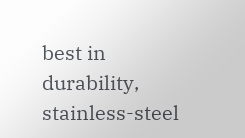best in durability, stainless-steel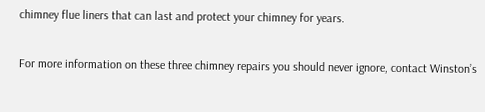chimney flue liners that can last and protect your chimney for years.

For more information on these three chimney repairs you should never ignore, contact Winston’s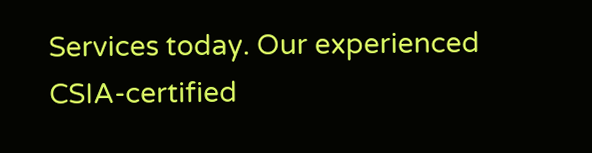Services today. Our experienced CSIA-certified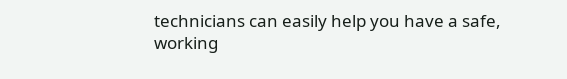technicians can easily help you have a safe, working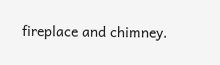fireplace and chimney.